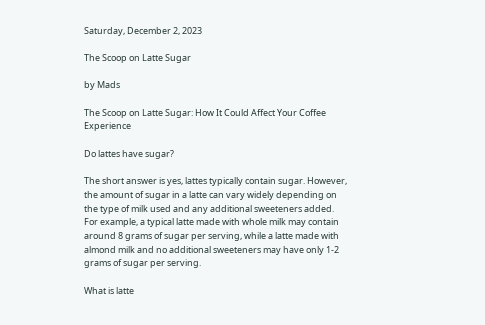Saturday, December 2, 2023

The Scoop on Latte Sugar

by Mads

The Scoop on Latte Sugar: How It Could Affect Your Coffee Experience

Do lattes have sugar?

The short answer is yes, lattes typically contain sugar. However, the amount of sugar in a latte can vary widely depending on the type of milk used and any additional sweeteners added. For example, a typical latte made with whole milk may contain around 8 grams of sugar per serving, while a latte made with almond milk and no additional sweeteners may have only 1-2 grams of sugar per serving.

What is latte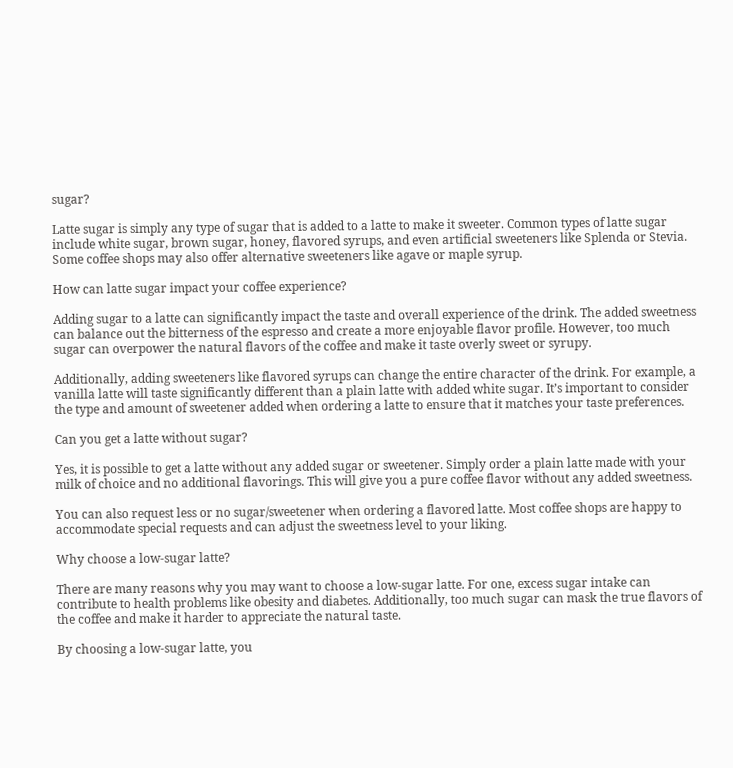sugar?

Latte sugar is simply any type of sugar that is added to a latte to make it sweeter. Common types of latte sugar include white sugar, brown sugar, honey, flavored syrups, and even artificial sweeteners like Splenda or Stevia. Some coffee shops may also offer alternative sweeteners like agave or maple syrup.

How can latte sugar impact your coffee experience?

Adding sugar to a latte can significantly impact the taste and overall experience of the drink. The added sweetness can balance out the bitterness of the espresso and create a more enjoyable flavor profile. However, too much sugar can overpower the natural flavors of the coffee and make it taste overly sweet or syrupy.

Additionally, adding sweeteners like flavored syrups can change the entire character of the drink. For example, a vanilla latte will taste significantly different than a plain latte with added white sugar. It’s important to consider the type and amount of sweetener added when ordering a latte to ensure that it matches your taste preferences.

Can you get a latte without sugar?

Yes, it is possible to get a latte without any added sugar or sweetener. Simply order a plain latte made with your milk of choice and no additional flavorings. This will give you a pure coffee flavor without any added sweetness.

You can also request less or no sugar/sweetener when ordering a flavored latte. Most coffee shops are happy to accommodate special requests and can adjust the sweetness level to your liking.

Why choose a low-sugar latte?

There are many reasons why you may want to choose a low-sugar latte. For one, excess sugar intake can contribute to health problems like obesity and diabetes. Additionally, too much sugar can mask the true flavors of the coffee and make it harder to appreciate the natural taste.

By choosing a low-sugar latte, you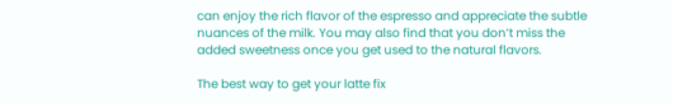can enjoy the rich flavor of the espresso and appreciate the subtle nuances of the milk. You may also find that you don’t miss the added sweetness once you get used to the natural flavors.

The best way to get your latte fix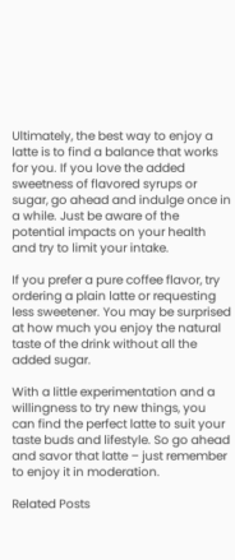Ultimately, the best way to enjoy a latte is to find a balance that works for you. If you love the added sweetness of flavored syrups or sugar, go ahead and indulge once in a while. Just be aware of the potential impacts on your health and try to limit your intake.

If you prefer a pure coffee flavor, try ordering a plain latte or requesting less sweetener. You may be surprised at how much you enjoy the natural taste of the drink without all the added sugar.

With a little experimentation and a willingness to try new things, you can find the perfect latte to suit your taste buds and lifestyle. So go ahead and savor that latte – just remember to enjoy it in moderation.

Related Posts